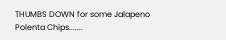THUMBS DOWN for some Jalapeno Polenta Chips.......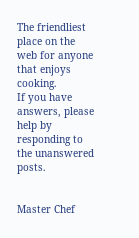The friendliest place on the web for anyone that enjoys cooking.
If you have answers, please help by responding to the unanswered posts.


Master Chef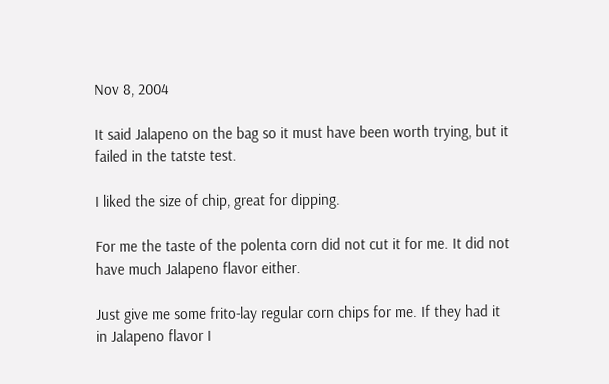Nov 8, 2004

It said Jalapeno on the bag so it must have been worth trying, but it failed in the tatste test.

I liked the size of chip, great for dipping.

For me the taste of the polenta corn did not cut it for me. It did not have much Jalapeno flavor either.

Just give me some frito-lay regular corn chips for me. If they had it in Jalapeno flavor I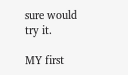sure would try it.

MY first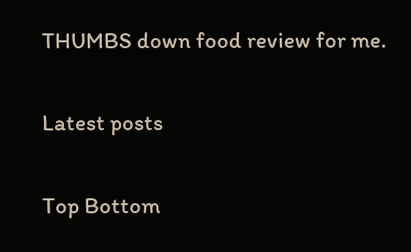THUMBS down food review for me.

Latest posts

Top Bottom